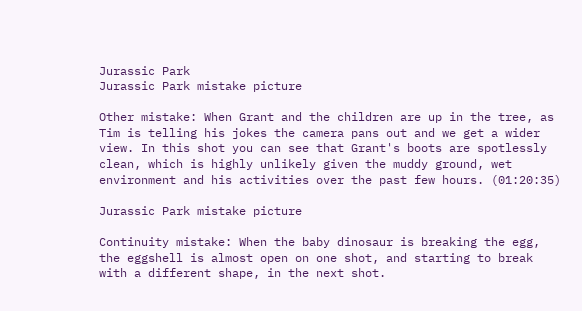Jurassic Park
Jurassic Park mistake picture

Other mistake: When Grant and the children are up in the tree, as Tim is telling his jokes the camera pans out and we get a wider view. In this shot you can see that Grant's boots are spotlessly clean, which is highly unlikely given the muddy ground, wet environment and his activities over the past few hours. (01:20:35)

Jurassic Park mistake picture

Continuity mistake: When the baby dinosaur is breaking the egg, the eggshell is almost open on one shot, and starting to break with a different shape, in the next shot.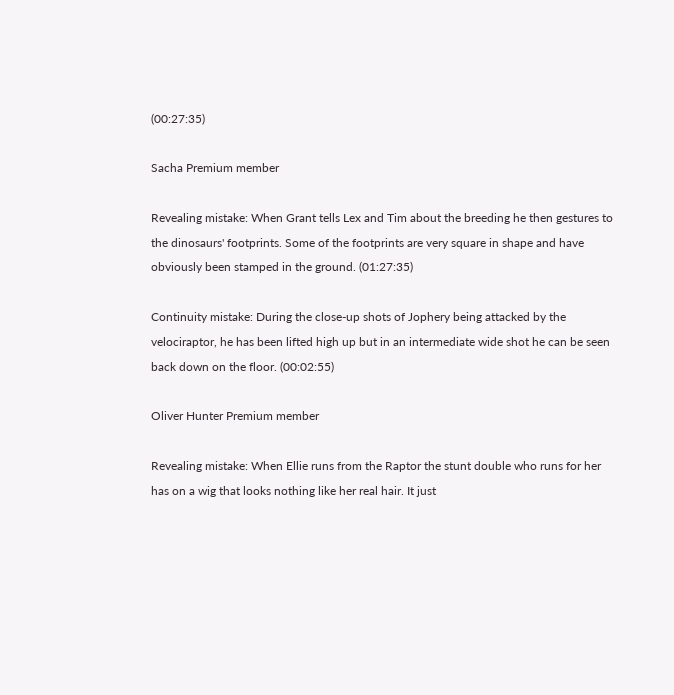(00:27:35)

Sacha Premium member

Revealing mistake: When Grant tells Lex and Tim about the breeding he then gestures to the dinosaurs' footprints. Some of the footprints are very square in shape and have obviously been stamped in the ground. (01:27:35)

Continuity mistake: During the close-up shots of Jophery being attacked by the velociraptor, he has been lifted high up but in an intermediate wide shot he can be seen back down on the floor. (00:02:55)

Oliver Hunter Premium member

Revealing mistake: When Ellie runs from the Raptor the stunt double who runs for her has on a wig that looks nothing like her real hair. It just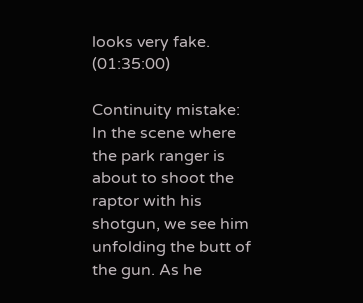looks very fake. (01:35:00)

Continuity mistake: In the scene where the park ranger is about to shoot the raptor with his shotgun, we see him unfolding the butt of the gun. As he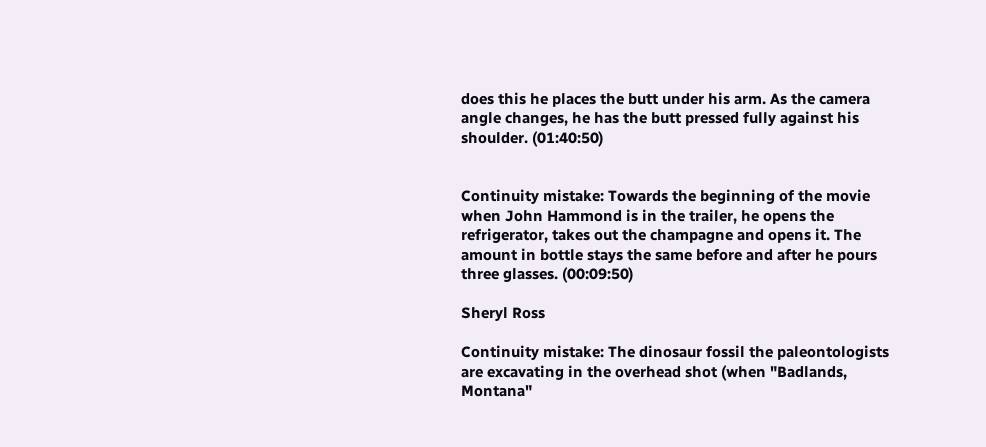does this he places the butt under his arm. As the camera angle changes, he has the butt pressed fully against his shoulder. (01:40:50)


Continuity mistake: Towards the beginning of the movie when John Hammond is in the trailer, he opens the refrigerator, takes out the champagne and opens it. The amount in bottle stays the same before and after he pours three glasses. (00:09:50)

Sheryl Ross

Continuity mistake: The dinosaur fossil the paleontologists are excavating in the overhead shot (when "Badlands, Montana"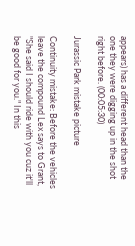appears) has a different head than the one they were digging up in the shot right before. (00:05:30)

Jurassic Park mistake picture

Continuity mistake: Before the vehicles leave the compound Lex says to Grant, "She said I should ride with you cuz it'll be good for you." In this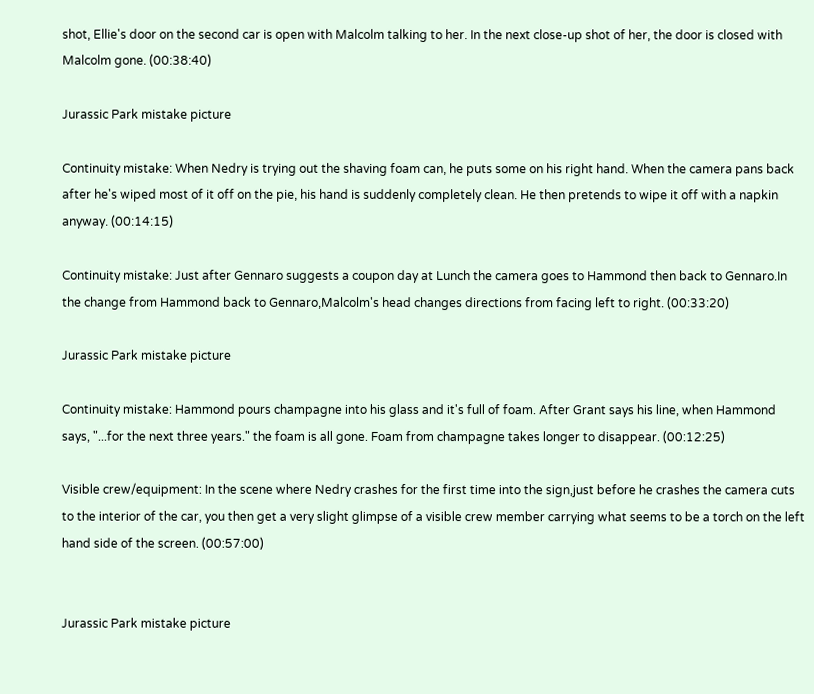shot, Ellie's door on the second car is open with Malcolm talking to her. In the next close-up shot of her, the door is closed with Malcolm gone. (00:38:40)

Jurassic Park mistake picture

Continuity mistake: When Nedry is trying out the shaving foam can, he puts some on his right hand. When the camera pans back after he's wiped most of it off on the pie, his hand is suddenly completely clean. He then pretends to wipe it off with a napkin anyway. (00:14:15)

Continuity mistake: Just after Gennaro suggests a coupon day at Lunch the camera goes to Hammond then back to Gennaro.In the change from Hammond back to Gennaro,Malcolm's head changes directions from facing left to right. (00:33:20)

Jurassic Park mistake picture

Continuity mistake: Hammond pours champagne into his glass and it's full of foam. After Grant says his line, when Hammond says, "...for the next three years." the foam is all gone. Foam from champagne takes longer to disappear. (00:12:25)

Visible crew/equipment: In the scene where Nedry crashes for the first time into the sign,just before he crashes the camera cuts to the interior of the car, you then get a very slight glimpse of a visible crew member carrying what seems to be a torch on the left hand side of the screen. (00:57:00)


Jurassic Park mistake picture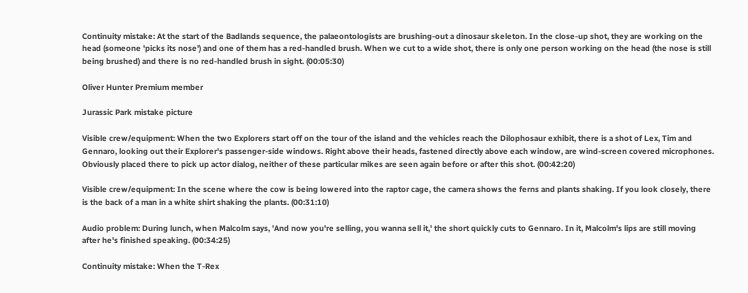Continuity mistake: At the start of the Badlands sequence, the palaeontologists are brushing-out a dinosaur skeleton. In the close-up shot, they are working on the head (someone 'picks its nose') and one of them has a red-handled brush. When we cut to a wide shot, there is only one person working on the head (the nose is still being brushed) and there is no red-handled brush in sight. (00:05:30)

Oliver Hunter Premium member

Jurassic Park mistake picture

Visible crew/equipment: When the two Explorers start off on the tour of the island and the vehicles reach the Dilophosaur exhibit, there is a shot of Lex, Tim and Gennaro, looking out their Explorer's passenger-side windows. Right above their heads, fastened directly above each window, are wind-screen covered microphones. Obviously placed there to pick up actor dialog, neither of these particular mikes are seen again before or after this shot. (00:42:20)

Visible crew/equipment: In the scene where the cow is being lowered into the raptor cage, the camera shows the ferns and plants shaking. If you look closely, there is the back of a man in a white shirt shaking the plants. (00:31:10)

Audio problem: During lunch, when Malcolm says, 'And now you're selling, you wanna sell it,' the short quickly cuts to Gennaro. In it, Malcolm's lips are still moving after he's finished speaking. (00:34:25)

Continuity mistake: When the T-Rex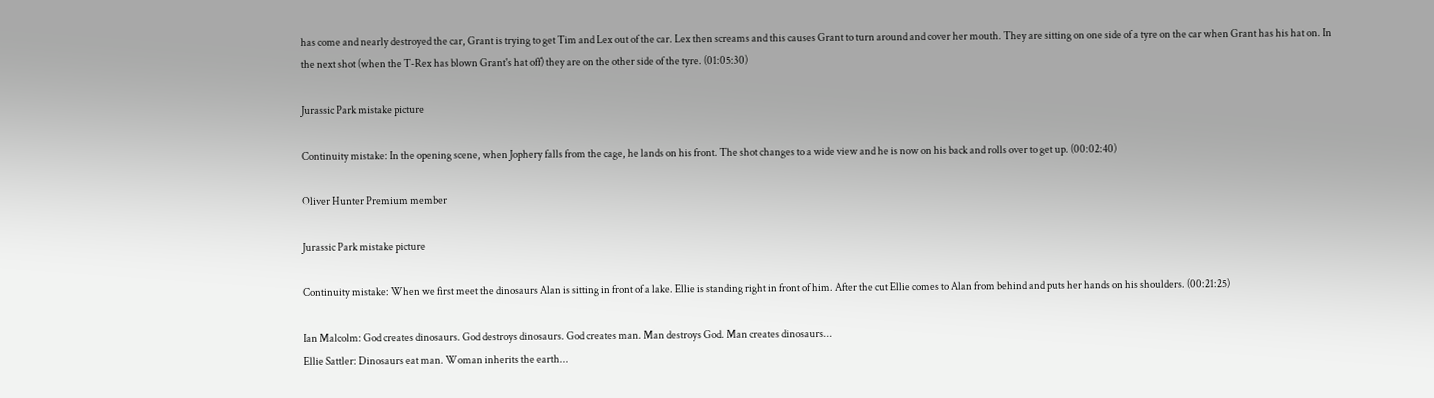has come and nearly destroyed the car, Grant is trying to get Tim and Lex out of the car. Lex then screams and this causes Grant to turn around and cover her mouth. They are sitting on one side of a tyre on the car when Grant has his hat on. In the next shot (when the T-Rex has blown Grant's hat off) they are on the other side of the tyre. (01:05:30)

Jurassic Park mistake picture

Continuity mistake: In the opening scene, when Jophery falls from the cage, he lands on his front. The shot changes to a wide view and he is now on his back and rolls over to get up. (00:02:40)

Oliver Hunter Premium member

Jurassic Park mistake picture

Continuity mistake: When we first meet the dinosaurs Alan is sitting in front of a lake. Ellie is standing right in front of him. After the cut Ellie comes to Alan from behind and puts her hands on his shoulders. (00:21:25)

Ian Malcolm: God creates dinosaurs. God destroys dinosaurs. God creates man. Man destroys God. Man creates dinosaurs...
Ellie Sattler: Dinosaurs eat man. Woman inherits the earth...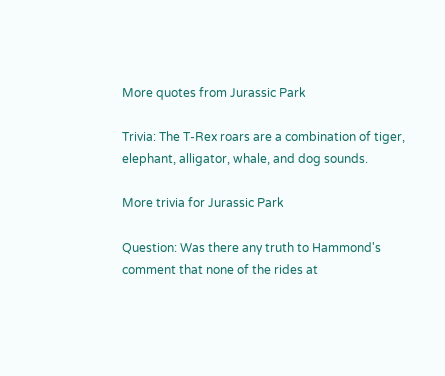More quotes from Jurassic Park

Trivia: The T-Rex roars are a combination of tiger, elephant, alligator, whale, and dog sounds.

More trivia for Jurassic Park

Question: Was there any truth to Hammond's comment that none of the rides at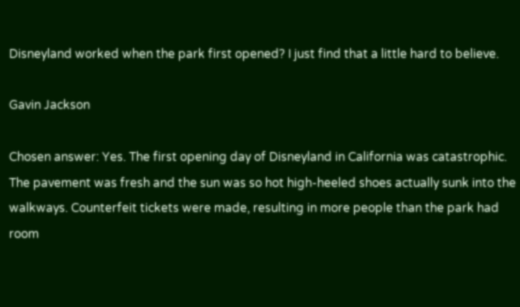Disneyland worked when the park first opened? I just find that a little hard to believe.

Gavin Jackson

Chosen answer: Yes. The first opening day of Disneyland in California was catastrophic. The pavement was fresh and the sun was so hot high-heeled shoes actually sunk into the walkways. Counterfeit tickets were made, resulting in more people than the park had room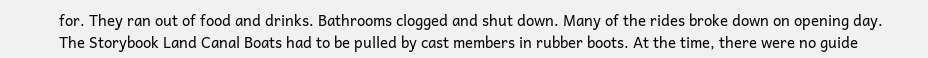for. They ran out of food and drinks. Bathrooms clogged and shut down. Many of the rides broke down on opening day. The Storybook Land Canal Boats had to be pulled by cast members in rubber boots. At the time, there were no guide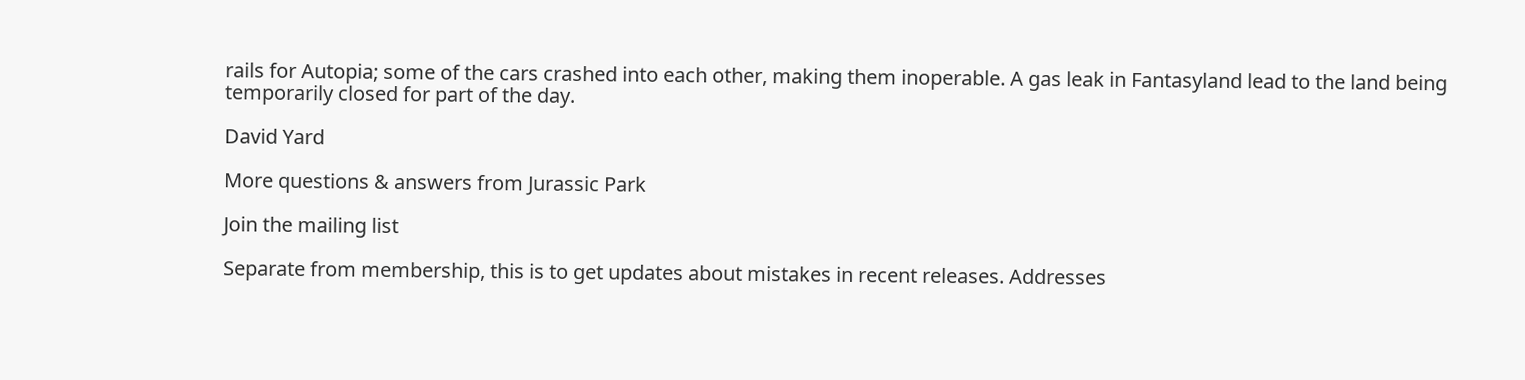rails for Autopia; some of the cars crashed into each other, making them inoperable. A gas leak in Fantasyland lead to the land being temporarily closed for part of the day.

David Yard

More questions & answers from Jurassic Park

Join the mailing list

Separate from membership, this is to get updates about mistakes in recent releases. Addresses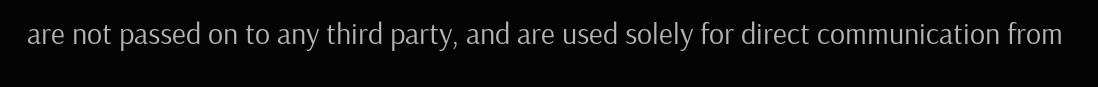are not passed on to any third party, and are used solely for direct communication from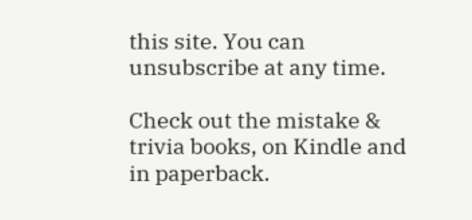this site. You can unsubscribe at any time.

Check out the mistake & trivia books, on Kindle and in paperback.